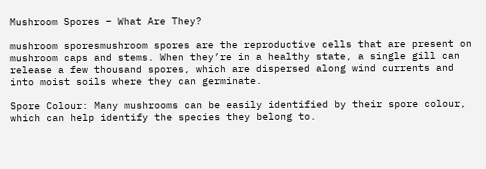Mushroom Spores – What Are They?

mushroom sporesmushroom spores are the reproductive cells that are present on mushroom caps and stems. When they’re in a healthy state, a single gill can release a few thousand spores, which are dispersed along wind currents and into moist soils where they can germinate.

Spore Colour: Many mushrooms can be easily identified by their spore colour, which can help identify the species they belong to.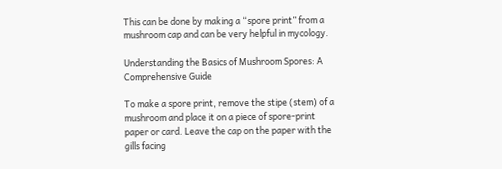This can be done by making a “spore print” from a mushroom cap and can be very helpful in mycology.

Understanding the Basics of Mushroom Spores: A Comprehensive Guide

To make a spore print, remove the stipe (stem) of a mushroom and place it on a piece of spore-print paper or card. Leave the cap on the paper with the gills facing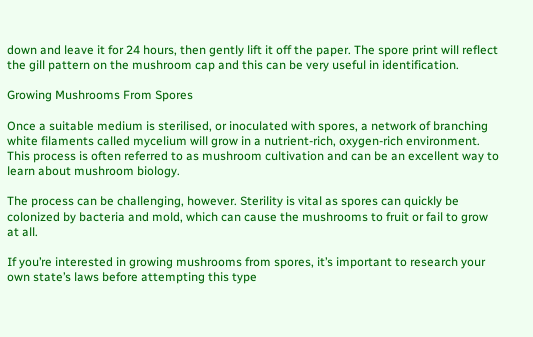down and leave it for 24 hours, then gently lift it off the paper. The spore print will reflect the gill pattern on the mushroom cap and this can be very useful in identification.

Growing Mushrooms From Spores

Once a suitable medium is sterilised, or inoculated with spores, a network of branching white filaments called mycelium will grow in a nutrient-rich, oxygen-rich environment. This process is often referred to as mushroom cultivation and can be an excellent way to learn about mushroom biology.

The process can be challenging, however. Sterility is vital as spores can quickly be colonized by bacteria and mold, which can cause the mushrooms to fruit or fail to grow at all.

If you’re interested in growing mushrooms from spores, it’s important to research your own state’s laws before attempting this type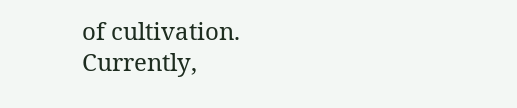of cultivation. Currently,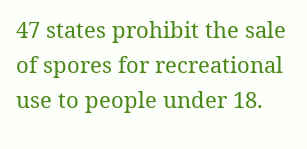47 states prohibit the sale of spores for recreational use to people under 18.